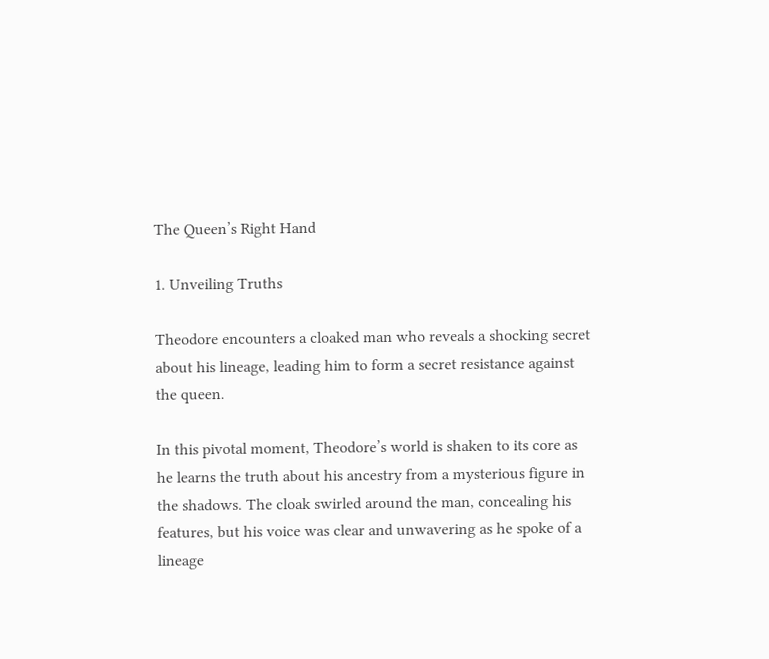The Queen’s Right Hand

1. Unveiling Truths

Theodore encounters a cloaked man who reveals a shocking secret about his lineage, leading him to form a secret resistance against the queen.

In this pivotal moment, Theodore’s world is shaken to its core as he learns the truth about his ancestry from a mysterious figure in the shadows. The cloak swirled around the man, concealing his features, but his voice was clear and unwavering as he spoke of a lineage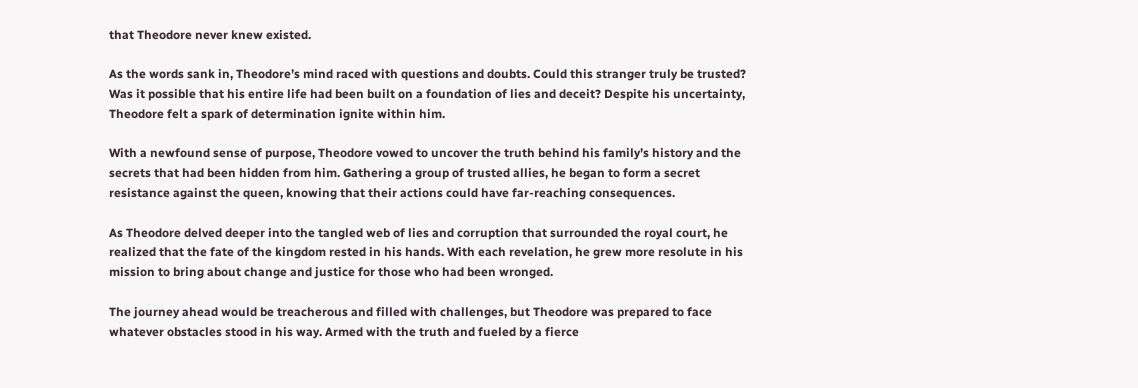that Theodore never knew existed.

As the words sank in, Theodore’s mind raced with questions and doubts. Could this stranger truly be trusted? Was it possible that his entire life had been built on a foundation of lies and deceit? Despite his uncertainty, Theodore felt a spark of determination ignite within him.

With a newfound sense of purpose, Theodore vowed to uncover the truth behind his family’s history and the secrets that had been hidden from him. Gathering a group of trusted allies, he began to form a secret resistance against the queen, knowing that their actions could have far-reaching consequences.

As Theodore delved deeper into the tangled web of lies and corruption that surrounded the royal court, he realized that the fate of the kingdom rested in his hands. With each revelation, he grew more resolute in his mission to bring about change and justice for those who had been wronged.

The journey ahead would be treacherous and filled with challenges, but Theodore was prepared to face whatever obstacles stood in his way. Armed with the truth and fueled by a fierce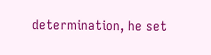determination, he set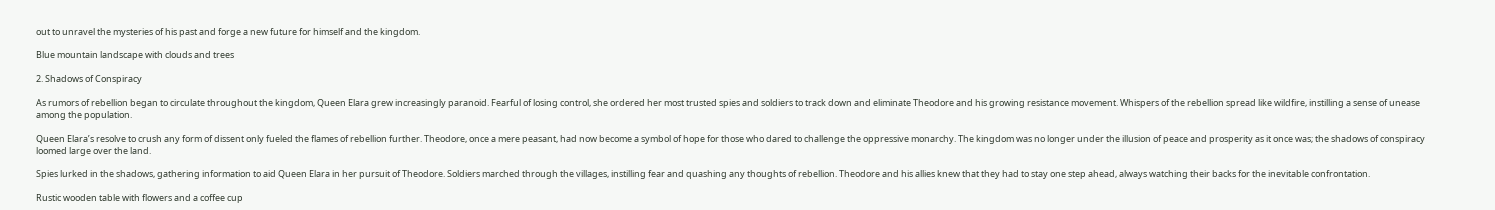out to unravel the mysteries of his past and forge a new future for himself and the kingdom.

Blue mountain landscape with clouds and trees

2. Shadows of Conspiracy

As rumors of rebellion began to circulate throughout the kingdom, Queen Elara grew increasingly paranoid. Fearful of losing control, she ordered her most trusted spies and soldiers to track down and eliminate Theodore and his growing resistance movement. Whispers of the rebellion spread like wildfire, instilling a sense of unease among the population.

Queen Elara’s resolve to crush any form of dissent only fueled the flames of rebellion further. Theodore, once a mere peasant, had now become a symbol of hope for those who dared to challenge the oppressive monarchy. The kingdom was no longer under the illusion of peace and prosperity as it once was; the shadows of conspiracy loomed large over the land.

Spies lurked in the shadows, gathering information to aid Queen Elara in her pursuit of Theodore. Soldiers marched through the villages, instilling fear and quashing any thoughts of rebellion. Theodore and his allies knew that they had to stay one step ahead, always watching their backs for the inevitable confrontation.

Rustic wooden table with flowers and a coffee cup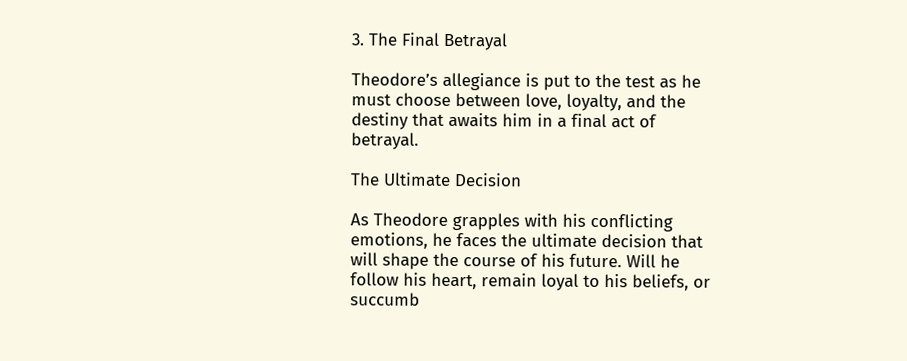3. The Final Betrayal

Theodore’s allegiance is put to the test as he must choose between love, loyalty, and the destiny that awaits him in a final act of betrayal.

The Ultimate Decision

As Theodore grapples with his conflicting emotions, he faces the ultimate decision that will shape the course of his future. Will he follow his heart, remain loyal to his beliefs, or succumb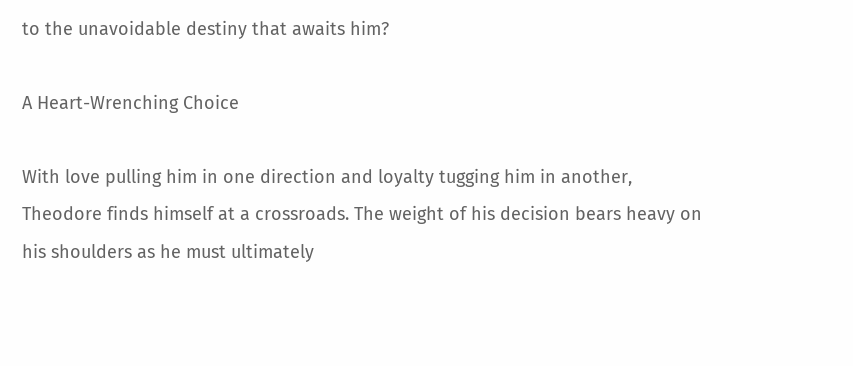to the unavoidable destiny that awaits him?

A Heart-Wrenching Choice

With love pulling him in one direction and loyalty tugging him in another, Theodore finds himself at a crossroads. The weight of his decision bears heavy on his shoulders as he must ultimately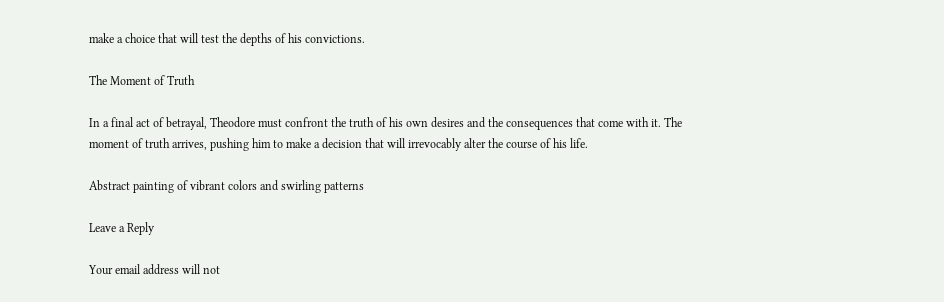make a choice that will test the depths of his convictions.

The Moment of Truth

In a final act of betrayal, Theodore must confront the truth of his own desires and the consequences that come with it. The moment of truth arrives, pushing him to make a decision that will irrevocably alter the course of his life.

Abstract painting of vibrant colors and swirling patterns

Leave a Reply

Your email address will not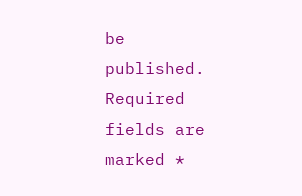be published. Required fields are marked *